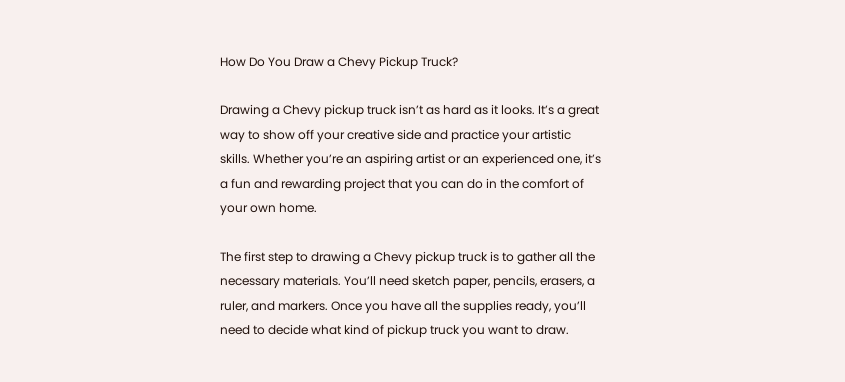How Do You Draw a Chevy Pickup Truck?

Drawing a Chevy pickup truck isn’t as hard as it looks. It’s a great way to show off your creative side and practice your artistic skills. Whether you’re an aspiring artist or an experienced one, it’s a fun and rewarding project that you can do in the comfort of your own home.

The first step to drawing a Chevy pickup truck is to gather all the necessary materials. You’ll need sketch paper, pencils, erasers, a ruler, and markers. Once you have all the supplies ready, you’ll need to decide what kind of pickup truck you want to draw.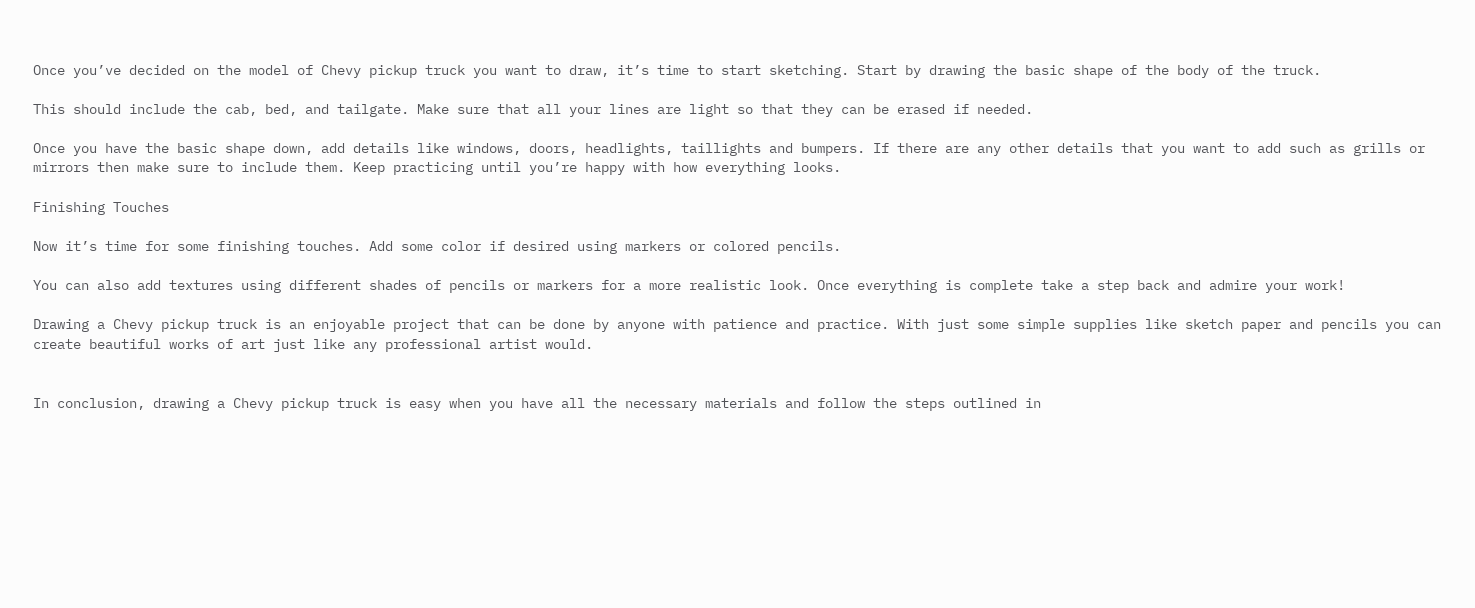Once you’ve decided on the model of Chevy pickup truck you want to draw, it’s time to start sketching. Start by drawing the basic shape of the body of the truck.

This should include the cab, bed, and tailgate. Make sure that all your lines are light so that they can be erased if needed.

Once you have the basic shape down, add details like windows, doors, headlights, taillights and bumpers. If there are any other details that you want to add such as grills or mirrors then make sure to include them. Keep practicing until you’re happy with how everything looks.

Finishing Touches

Now it’s time for some finishing touches. Add some color if desired using markers or colored pencils.

You can also add textures using different shades of pencils or markers for a more realistic look. Once everything is complete take a step back and admire your work!

Drawing a Chevy pickup truck is an enjoyable project that can be done by anyone with patience and practice. With just some simple supplies like sketch paper and pencils you can create beautiful works of art just like any professional artist would.


In conclusion, drawing a Chevy pickup truck is easy when you have all the necessary materials and follow the steps outlined in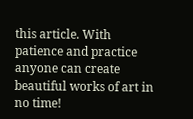this article. With patience and practice anyone can create beautiful works of art in no time!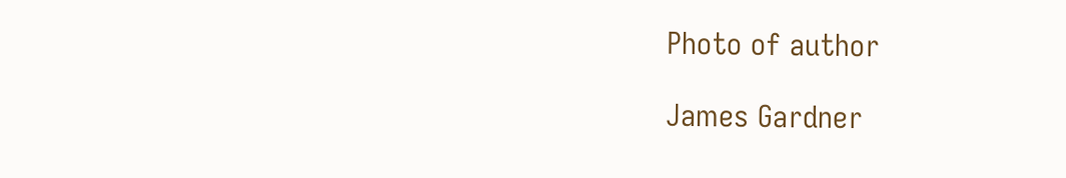Photo of author

James Gardner